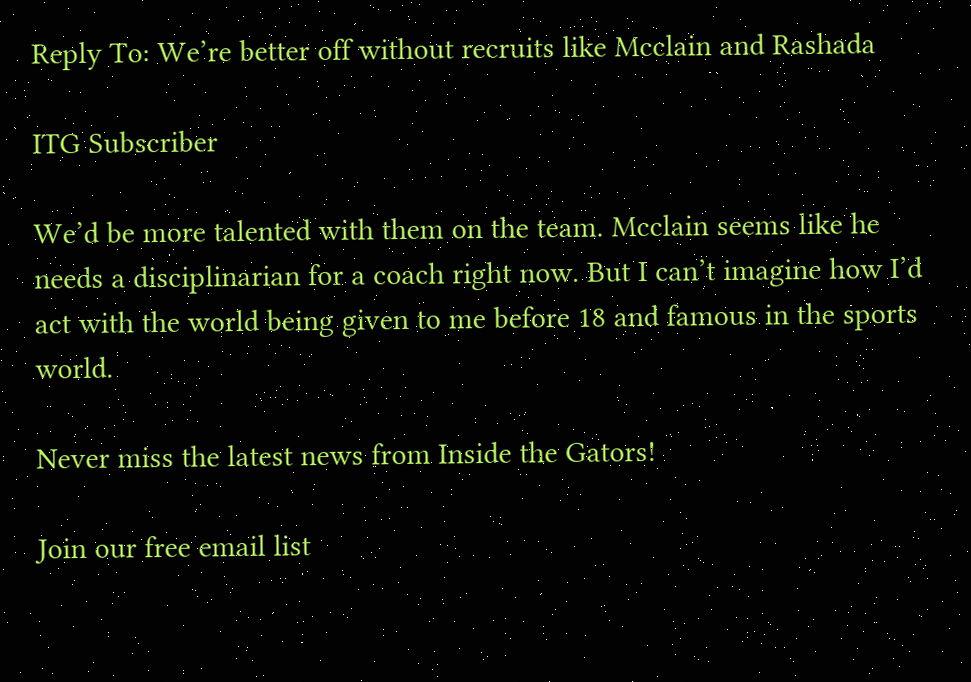Reply To: We’re better off without recruits like Mcclain and Rashada

ITG Subscriber

We’d be more talented with them on the team. Mcclain seems like he needs a disciplinarian for a coach right now. But I can’t imagine how I’d act with the world being given to me before 18 and famous in the sports world.

Never miss the latest news from Inside the Gators!

Join our free email list